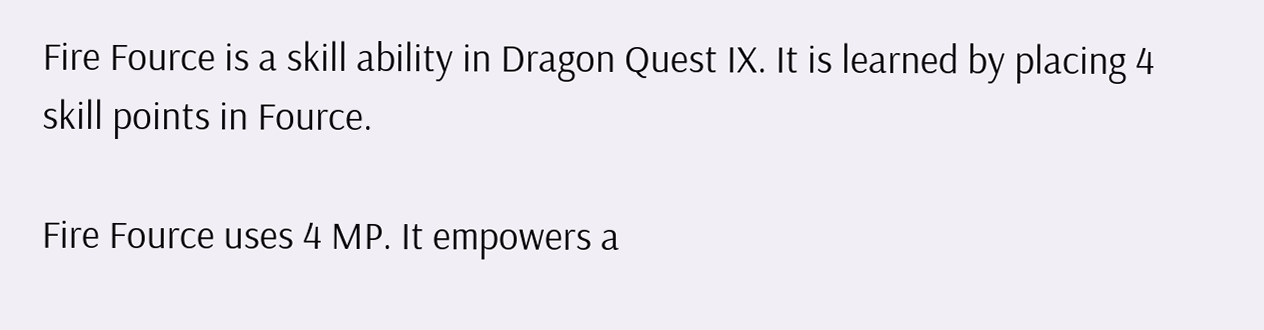Fire Fource is a skill ability in Dragon Quest IX. It is learned by placing 4 skill points in Fource.

Fire Fource uses 4 MP. It empowers a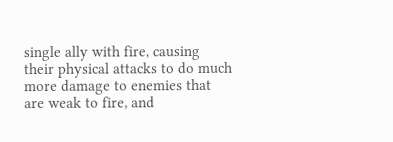single ally with fire, causing their physical attacks to do much more damage to enemies that are weak to fire, and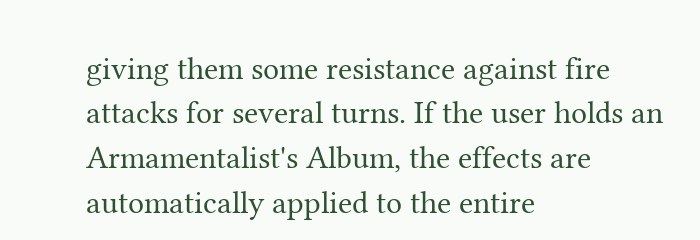giving them some resistance against fire attacks for several turns. If the user holds an Armamentalist's Album, the effects are automatically applied to the entire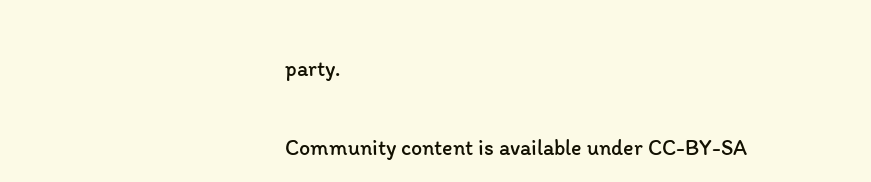party.

Community content is available under CC-BY-SA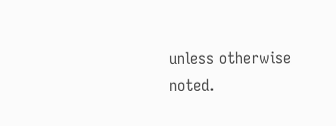unless otherwise noted.